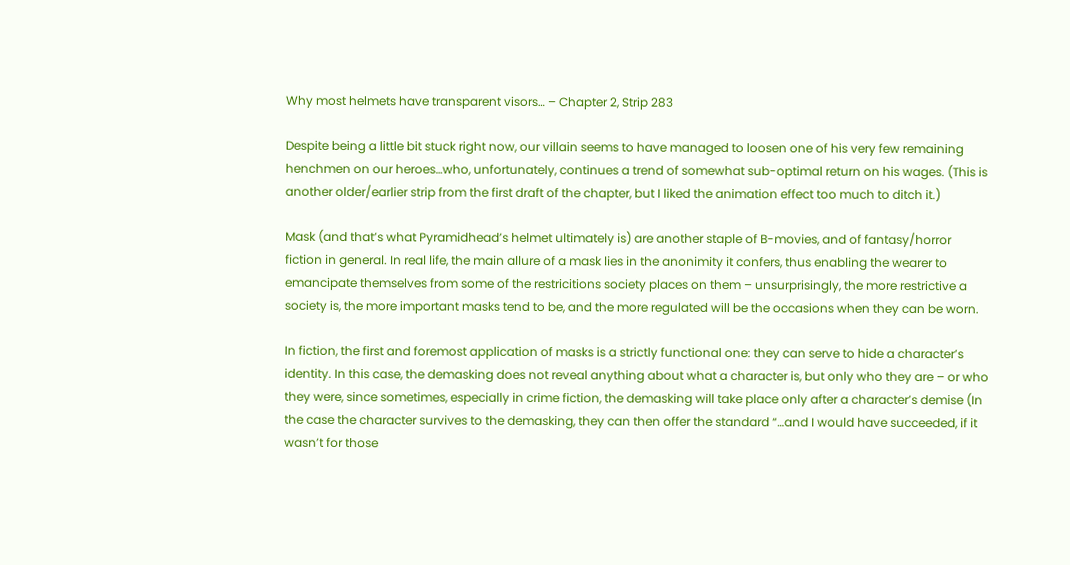Why most helmets have transparent visors… – Chapter 2, Strip 283

Despite being a little bit stuck right now, our villain seems to have managed to loosen one of his very few remaining henchmen on our heroes…who, unfortunately, continues a trend of somewhat sub-optimal return on his wages. (This is another older/earlier strip from the first draft of the chapter, but I liked the animation effect too much to ditch it.)

Mask (and that’s what Pyramidhead’s helmet ultimately is) are another staple of B-movies, and of fantasy/horror fiction in general. In real life, the main allure of a mask lies in the anonimity it confers, thus enabling the wearer to emancipate themselves from some of the restricitions society places on them – unsurprisingly, the more restrictive a society is, the more important masks tend to be, and the more regulated will be the occasions when they can be worn.

In fiction, the first and foremost application of masks is a strictly functional one: they can serve to hide a character’s identity. In this case, the demasking does not reveal anything about what a character is, but only who they are – or who they were, since sometimes, especially in crime fiction, the demasking will take place only after a character’s demise (In the case the character survives to the demasking, they can then offer the standard “…and I would have succeeded, if it wasn’t for those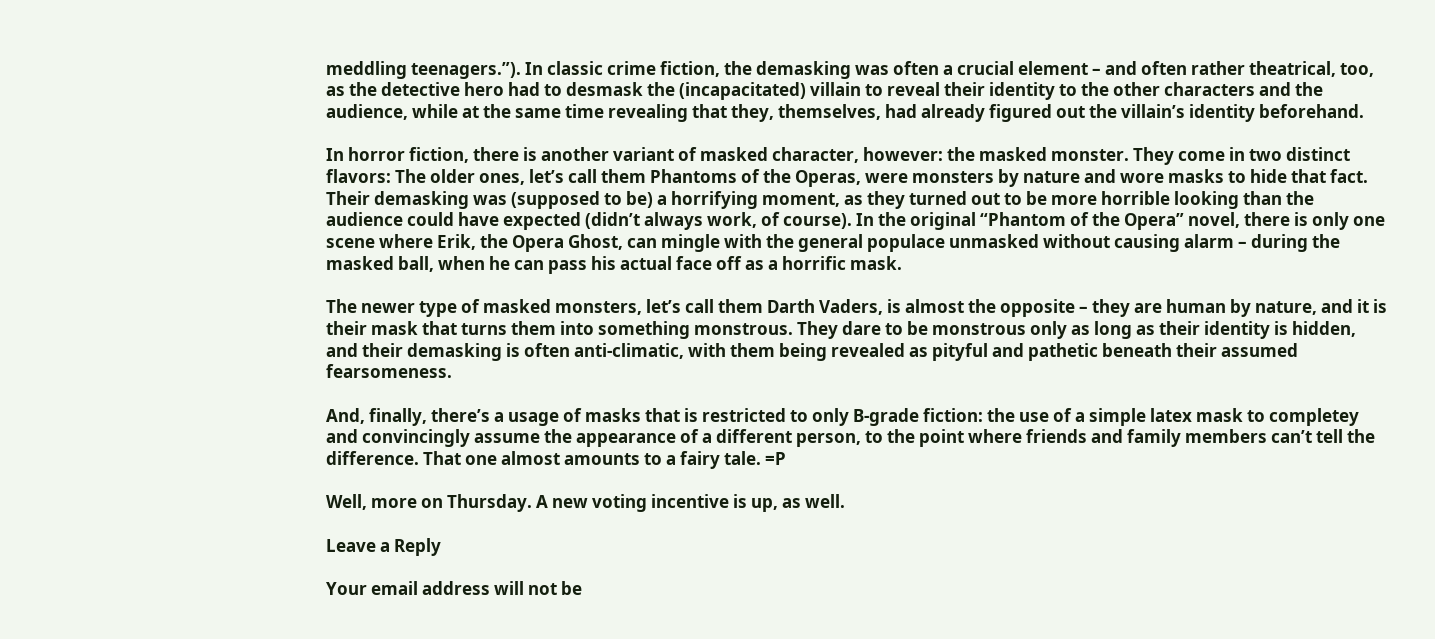meddling teenagers.”). In classic crime fiction, the demasking was often a crucial element – and often rather theatrical, too, as the detective hero had to desmask the (incapacitated) villain to reveal their identity to the other characters and the audience, while at the same time revealing that they, themselves, had already figured out the villain’s identity beforehand.

In horror fiction, there is another variant of masked character, however: the masked monster. They come in two distinct flavors: The older ones, let’s call them Phantoms of the Operas, were monsters by nature and wore masks to hide that fact. Their demasking was (supposed to be) a horrifying moment, as they turned out to be more horrible looking than the audience could have expected (didn’t always work, of course). In the original “Phantom of the Opera” novel, there is only one scene where Erik, the Opera Ghost, can mingle with the general populace unmasked without causing alarm – during the masked ball, when he can pass his actual face off as a horrific mask.

The newer type of masked monsters, let’s call them Darth Vaders, is almost the opposite – they are human by nature, and it is their mask that turns them into something monstrous. They dare to be monstrous only as long as their identity is hidden, and their demasking is often anti-climatic, with them being revealed as pityful and pathetic beneath their assumed fearsomeness.

And, finally, there’s a usage of masks that is restricted to only B-grade fiction: the use of a simple latex mask to completey and convincingly assume the appearance of a different person, to the point where friends and family members can’t tell the difference. That one almost amounts to a fairy tale. =P

Well, more on Thursday. A new voting incentive is up, as well.

Leave a Reply

Your email address will not be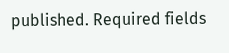published. Required fields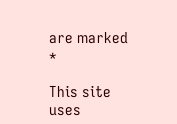are marked *

This site uses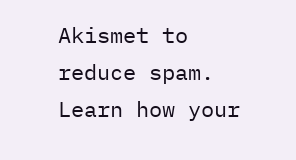Akismet to reduce spam. Learn how your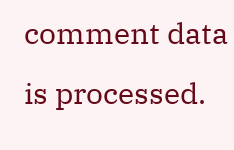comment data is processed.